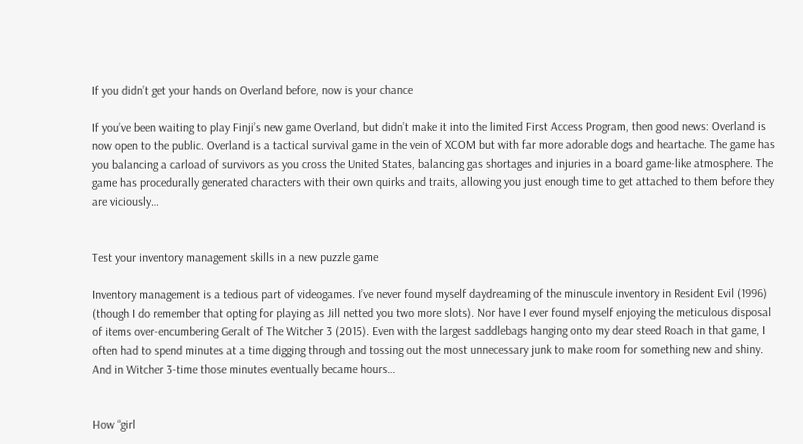If you didn’t get your hands on Overland before, now is your chance

If you’ve been waiting to play Finji’s new game Overland, but didn’t make it into the limited First Access Program, then good news: Overland is now open to the public. Overland is a tactical survival game in the vein of XCOM but with far more adorable dogs and heartache. The game has you balancing a carload of survivors as you cross the United States, balancing gas shortages and injuries in a board game-like atmosphere. The game has procedurally generated characters with their own quirks and traits, allowing you just enough time to get attached to them before they are viciously…


Test your inventory management skills in a new puzzle game

Inventory management is a tedious part of videogames. I’ve never found myself daydreaming of the minuscule inventory in Resident Evil (1996) (though I do remember that opting for playing as Jill netted you two more slots). Nor have I ever found myself enjoying the meticulous disposal of items over-encumbering Geralt of The Witcher 3 (2015). Even with the largest saddlebags hanging onto my dear steed Roach in that game, I often had to spend minutes at a time digging through and tossing out the most unnecessary junk to make room for something new and shiny. And in Witcher 3-time those minutes eventually became hours…


How “girl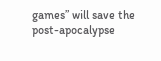games” will save the post-apocalypse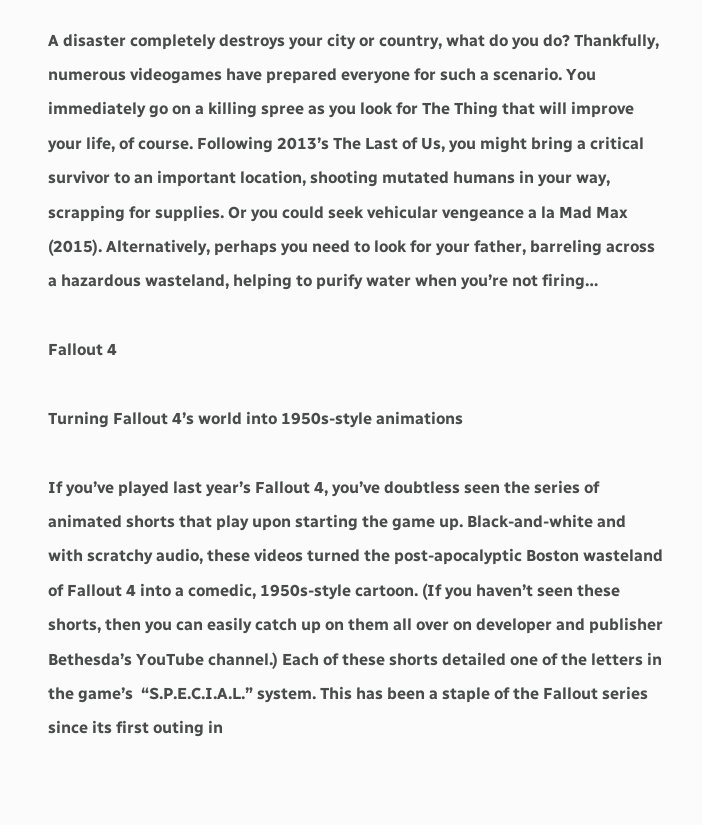A disaster completely destroys your city or country, what do you do? Thankfully, numerous videogames have prepared everyone for such a scenario. You immediately go on a killing spree as you look for The Thing that will improve your life, of course. Following 2013’s The Last of Us, you might bring a critical survivor to an important location, shooting mutated humans in your way, scrapping for supplies. Or you could seek vehicular vengeance a la Mad Max (2015). Alternatively, perhaps you need to look for your father, barreling across a hazardous wasteland, helping to purify water when you’re not firing…

Fallout 4

Turning Fallout 4’s world into 1950s-style animations

If you’ve played last year’s Fallout 4, you’ve doubtless seen the series of animated shorts that play upon starting the game up. Black-and-white and with scratchy audio, these videos turned the post-apocalyptic Boston wasteland of Fallout 4 into a comedic, 1950s-style cartoon. (If you haven’t seen these shorts, then you can easily catch up on them all over on developer and publisher Bethesda’s YouTube channel.) Each of these shorts detailed one of the letters in the game’s  “S.P.E.C.I.A.L.” system. This has been a staple of the Fallout series since its first outing in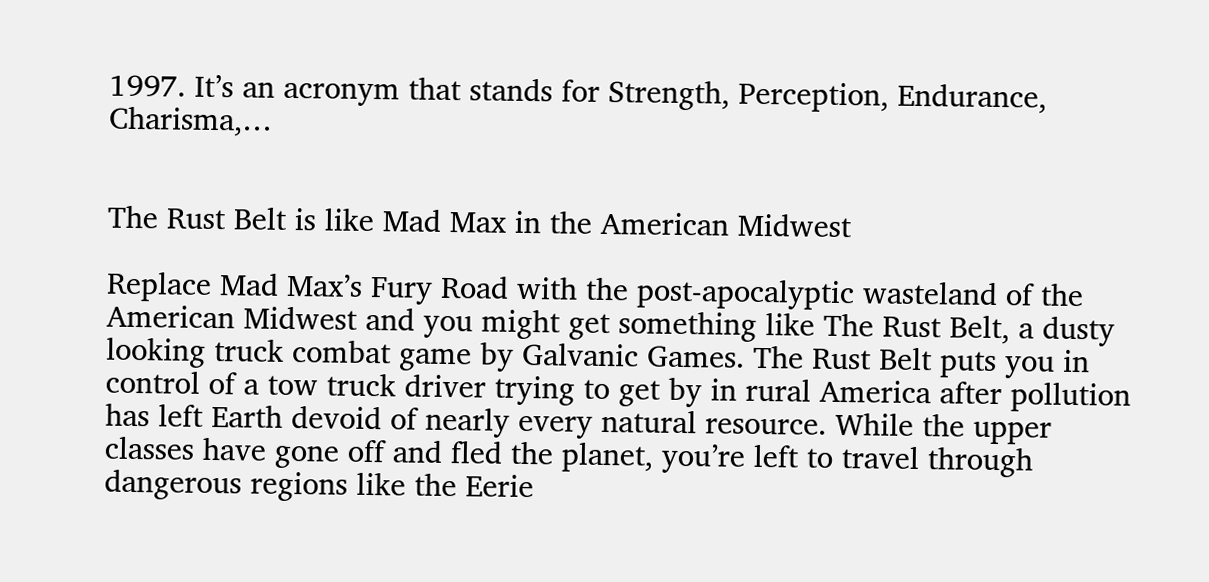1997. It’s an acronym that stands for Strength, Perception, Endurance, Charisma,…


The Rust Belt is like Mad Max in the American Midwest

Replace Mad Max’s Fury Road with the post-apocalyptic wasteland of the American Midwest and you might get something like The Rust Belt, a dusty looking truck combat game by Galvanic Games. The Rust Belt puts you in control of a tow truck driver trying to get by in rural America after pollution has left Earth devoid of nearly every natural resource. While the upper classes have gone off and fled the planet, you’re left to travel through dangerous regions like the Eerie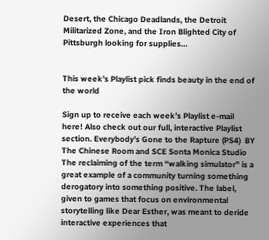Desert, the Chicago Deadlands, the Detroit Militarized Zone, and the Iron Blighted City of Pittsburgh looking for supplies…


This week’s Playlist pick finds beauty in the end of the world

Sign up to receive each week’s Playlist e-mail here! Also check out our full, interactive Playlist section. Everybody’s Gone to the Rapture (PS4)  BY The Chinese Room and SCE Sonta Monica Studio The reclaiming of the term “walking simulator” is a great example of a community turning something derogatory into something positive. The label, given to games that focus on environmental storytelling like Dear Esther, was meant to deride interactive experiences that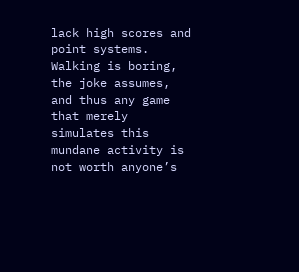lack high scores and point systems. Walking is boring, the joke assumes, and thus any game that merely simulates this mundane activity is not worth anyone’s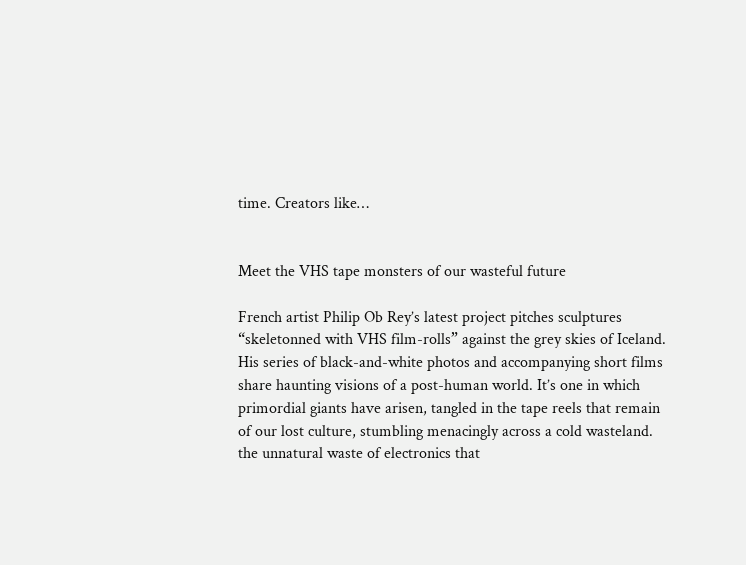time. Creators like…


Meet the VHS tape monsters of our wasteful future

French artist Philip Ob Rey’s latest project pitches sculptures “skeletonned with VHS film-rolls” against the grey skies of Iceland. His series of black-and-white photos and accompanying short films share haunting visions of a post-human world. It’s one in which primordial giants have arisen, tangled in the tape reels that remain of our lost culture, stumbling menacingly across a cold wasteland.  the unnatural waste of electronics that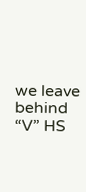we leave behind  “V” HS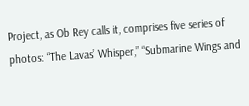Project, as Ob Rey calls it, comprises five series of photos: “The Lavas’ Whisper,” “Submarine Wings and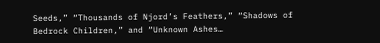Seeds,” “Thousands of Njord’s Feathers,” “Shadows of Bedrock Children,” and “Unknown Ashes…